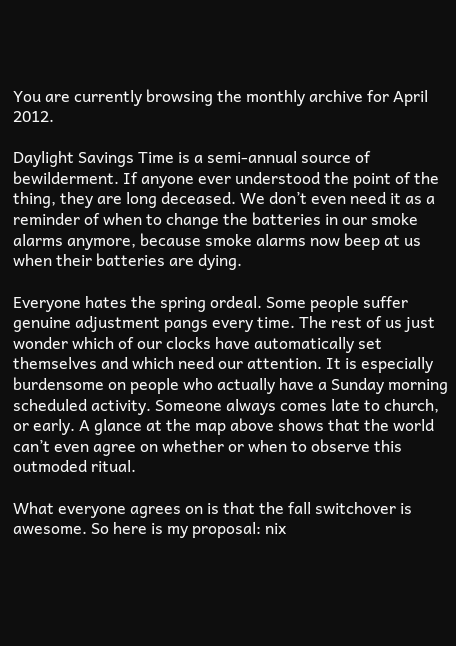You are currently browsing the monthly archive for April 2012.

Daylight Savings Time is a semi-annual source of bewilderment. If anyone ever understood the point of the thing, they are long deceased. We don’t even need it as a reminder of when to change the batteries in our smoke alarms anymore, because smoke alarms now beep at us when their batteries are dying.

Everyone hates the spring ordeal. Some people suffer genuine adjustment pangs every time. The rest of us just wonder which of our clocks have automatically set themselves and which need our attention. It is especially burdensome on people who actually have a Sunday morning scheduled activity. Someone always comes late to church, or early. A glance at the map above shows that the world can’t even agree on whether or when to observe this outmoded ritual.

What everyone agrees on is that the fall switchover is awesome. So here is my proposal: nix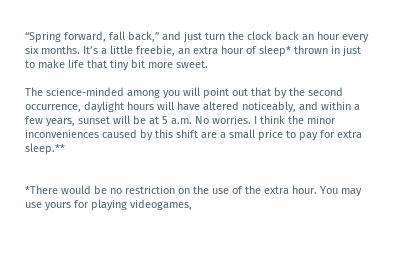“Spring forward, fall back,” and just turn the clock back an hour every six months. It’s a little freebie, an extra hour of sleep* thrown in just to make life that tiny bit more sweet.

The science-minded among you will point out that by the second occurrence, daylight hours will have altered noticeably, and within a few years, sunset will be at 5 a.m. No worries. I think the minor inconveniences caused by this shift are a small price to pay for extra sleep.**


*There would be no restriction on the use of the extra hour. You may use yours for playing videogames,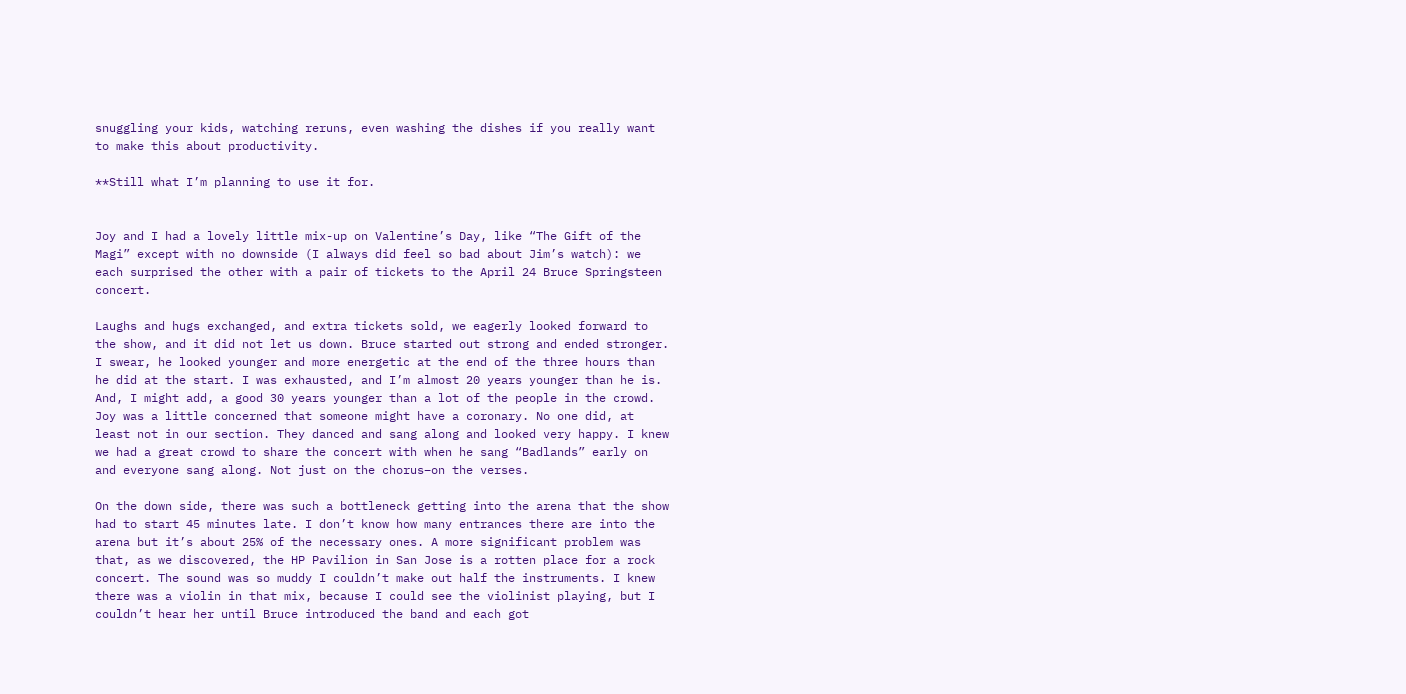snuggling your kids, watching reruns, even washing the dishes if you really want to make this about productivity.

**Still what I’m planning to use it for.


Joy and I had a lovely little mix-up on Valentine’s Day, like “The Gift of the Magi” except with no downside (I always did feel so bad about Jim’s watch): we each surprised the other with a pair of tickets to the April 24 Bruce Springsteen concert.

Laughs and hugs exchanged, and extra tickets sold, we eagerly looked forward to the show, and it did not let us down. Bruce started out strong and ended stronger. I swear, he looked younger and more energetic at the end of the three hours than he did at the start. I was exhausted, and I’m almost 20 years younger than he is. And, I might add, a good 30 years younger than a lot of the people in the crowd. Joy was a little concerned that someone might have a coronary. No one did, at least not in our section. They danced and sang along and looked very happy. I knew we had a great crowd to share the concert with when he sang “Badlands” early on and everyone sang along. Not just on the chorus–on the verses.

On the down side, there was such a bottleneck getting into the arena that the show had to start 45 minutes late. I don’t know how many entrances there are into the arena but it’s about 25% of the necessary ones. A more significant problem was that, as we discovered, the HP Pavilion in San Jose is a rotten place for a rock concert. The sound was so muddy I couldn’t make out half the instruments. I knew there was a violin in that mix, because I could see the violinist playing, but I couldn’t hear her until Bruce introduced the band and each got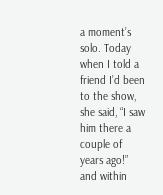a moment’s solo. Today when I told a friend I’d been to the show, she said, “I saw him there a couple of years ago!” and within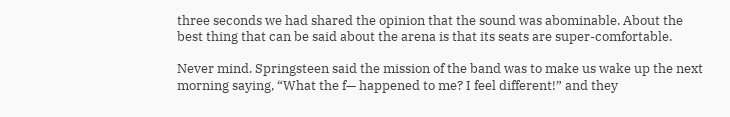three seconds we had shared the opinion that the sound was abominable. About the best thing that can be said about the arena is that its seats are super-comfortable.

Never mind. Springsteen said the mission of the band was to make us wake up the next morning saying, “What the f— happened to me? I feel different!” and they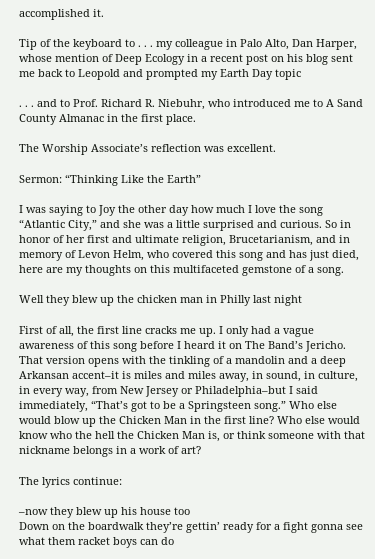accomplished it.

Tip of the keyboard to . . . my colleague in Palo Alto, Dan Harper, whose mention of Deep Ecology in a recent post on his blog sent me back to Leopold and prompted my Earth Day topic

. . . and to Prof. Richard R. Niebuhr, who introduced me to A Sand County Almanac in the first place.

The Worship Associate’s reflection was excellent.

Sermon: “Thinking Like the Earth”

I was saying to Joy the other day how much I love the song “Atlantic City,” and she was a little surprised and curious. So in honor of her first and ultimate religion, Brucetarianism, and in memory of Levon Helm, who covered this song and has just died, here are my thoughts on this multifaceted gemstone of a song.

Well they blew up the chicken man in Philly last night

First of all, the first line cracks me up. I only had a vague awareness of this song before I heard it on The Band’s Jericho. That version opens with the tinkling of a mandolin and a deep Arkansan accent–it is miles and miles away, in sound, in culture, in every way, from New Jersey or Philadelphia–but I said immediately, “That’s got to be a Springsteen song.” Who else would blow up the Chicken Man in the first line? Who else would know who the hell the Chicken Man is, or think someone with that nickname belongs in a work of art?

The lyrics continue:

–now they blew up his house too
Down on the boardwalk they’re gettin’ ready for a fight gonna see what them racket boys can do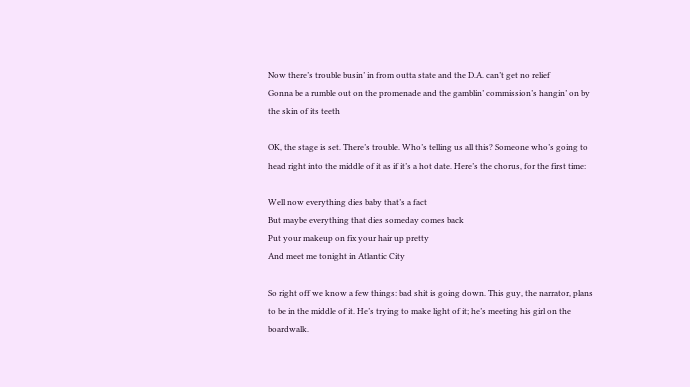Now there’s trouble busin’ in from outta state and the D.A. can’t get no relief
Gonna be a rumble out on the promenade and the gamblin’ commission’s hangin’ on by the skin of its teeth

OK, the stage is set. There’s trouble. Who’s telling us all this? Someone who’s going to head right into the middle of it as if it’s a hot date. Here’s the chorus, for the first time:

Well now everything dies baby that’s a fact
But maybe everything that dies someday comes back
Put your makeup on fix your hair up pretty
And meet me tonight in Atlantic City

So right off we know a few things: bad shit is going down. This guy, the narrator, plans to be in the middle of it. He’s trying to make light of it; he’s meeting his girl on the boardwalk.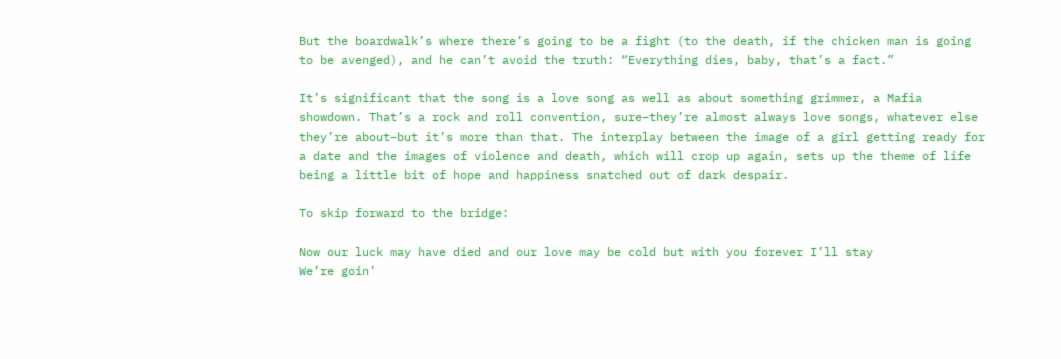But the boardwalk’s where there’s going to be a fight (to the death, if the chicken man is going to be avenged), and he can’t avoid the truth: “Everything dies, baby, that’s a fact.”

It’s significant that the song is a love song as well as about something grimmer, a Mafia showdown. That’s a rock and roll convention, sure–they’re almost always love songs, whatever else they’re about–but it’s more than that. The interplay between the image of a girl getting ready for a date and the images of violence and death, which will crop up again, sets up the theme of life being a little bit of hope and happiness snatched out of dark despair.

To skip forward to the bridge:

Now our luck may have died and our love may be cold but with you forever I’ll stay
We’re goin’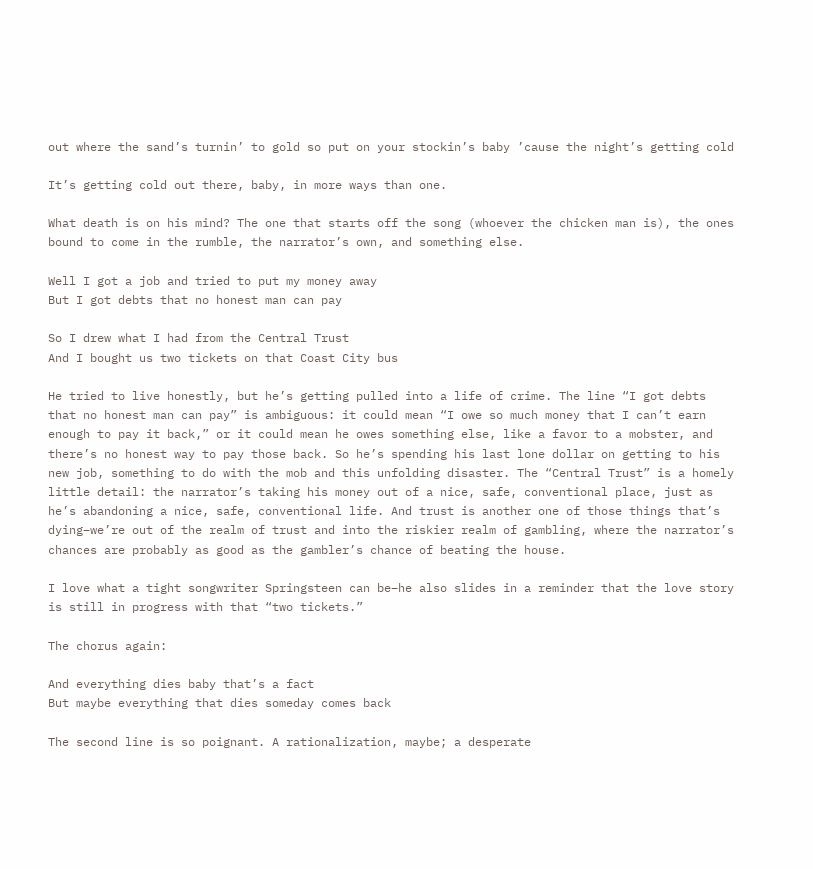out where the sand’s turnin’ to gold so put on your stockin’s baby ’cause the night’s getting cold

It’s getting cold out there, baby, in more ways than one.

What death is on his mind? The one that starts off the song (whoever the chicken man is), the ones bound to come in the rumble, the narrator’s own, and something else.

Well I got a job and tried to put my money away
But I got debts that no honest man can pay

So I drew what I had from the Central Trust
And I bought us two tickets on that Coast City bus

He tried to live honestly, but he’s getting pulled into a life of crime. The line “I got debts that no honest man can pay” is ambiguous: it could mean “I owe so much money that I can’t earn enough to pay it back,” or it could mean he owes something else, like a favor to a mobster, and there’s no honest way to pay those back. So he’s spending his last lone dollar on getting to his new job, something to do with the mob and this unfolding disaster. The “Central Trust” is a homely little detail: the narrator’s taking his money out of a nice, safe, conventional place, just as he’s abandoning a nice, safe, conventional life. And trust is another one of those things that’s dying–we’re out of the realm of trust and into the riskier realm of gambling, where the narrator’s chances are probably as good as the gambler’s chance of beating the house.

I love what a tight songwriter Springsteen can be–he also slides in a reminder that the love story is still in progress with that “two tickets.”

The chorus again:

And everything dies baby that’s a fact
But maybe everything that dies someday comes back

The second line is so poignant. A rationalization, maybe; a desperate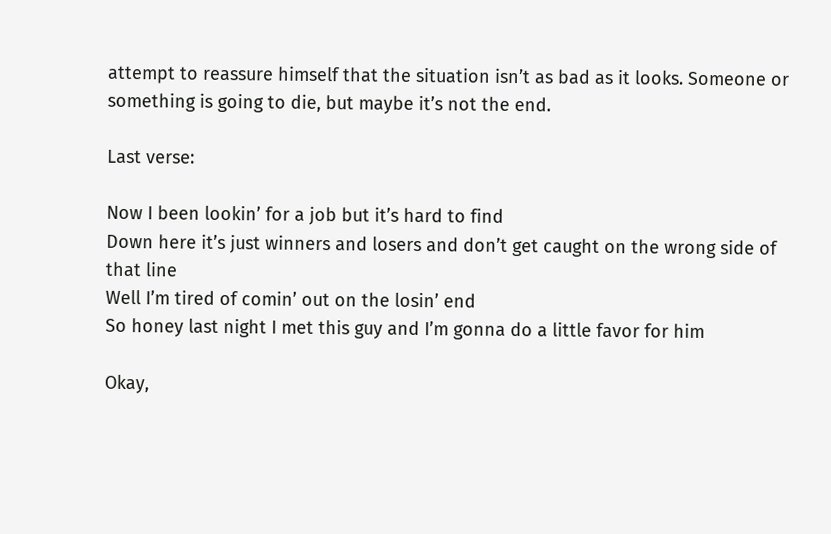attempt to reassure himself that the situation isn’t as bad as it looks. Someone or something is going to die, but maybe it’s not the end.

Last verse:

Now I been lookin’ for a job but it’s hard to find
Down here it’s just winners and losers and don’t get caught on the wrong side of that line
Well I’m tired of comin’ out on the losin’ end
So honey last night I met this guy and I’m gonna do a little favor for him

Okay,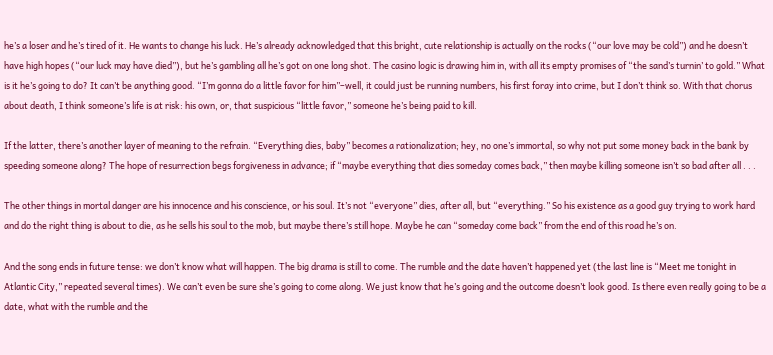he’s a loser and he’s tired of it. He wants to change his luck. He’s already acknowledged that this bright, cute relationship is actually on the rocks (“our love may be cold”) and he doesn’t have high hopes (“our luck may have died”), but he’s gambling all he’s got on one long shot. The casino logic is drawing him in, with all its empty promises of “the sand’s turnin’ to gold.” What is it he’s going to do? It can’t be anything good. “I’m gonna do a little favor for him”–well, it could just be running numbers, his first foray into crime, but I don’t think so. With that chorus about death, I think someone’s life is at risk: his own, or, that suspicious “little favor,” someone he’s being paid to kill.

If the latter, there’s another layer of meaning to the refrain. “Everything dies, baby” becomes a rationalization; hey, no one’s immortal, so why not put some money back in the bank by speeding someone along? The hope of resurrection begs forgiveness in advance; if “maybe everything that dies someday comes back,” then maybe killing someone isn’t so bad after all . . .

The other things in mortal danger are his innocence and his conscience, or his soul. It’s not “everyone” dies, after all, but “everything.” So his existence as a good guy trying to work hard and do the right thing is about to die, as he sells his soul to the mob, but maybe there’s still hope. Maybe he can “someday come back” from the end of this road he’s on.

And the song ends in future tense: we don’t know what will happen. The big drama is still to come. The rumble and the date haven’t happened yet (the last line is “Meet me tonight in Atlantic City,” repeated several times). We can’t even be sure she’s going to come along. We just know that he’s going and the outcome doesn’t look good. Is there even really going to be a date, what with the rumble and the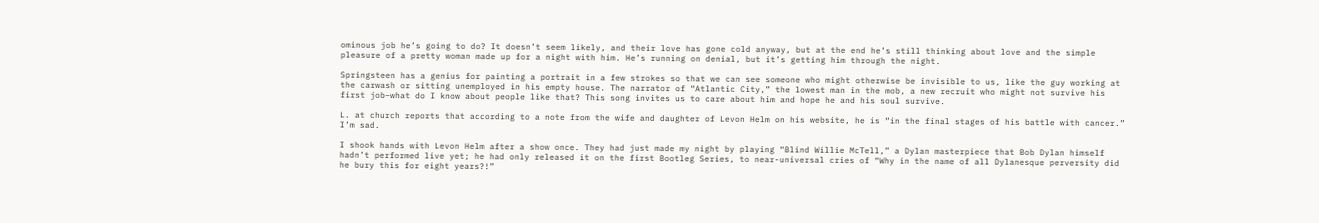ominous job he’s going to do? It doesn’t seem likely, and their love has gone cold anyway, but at the end he’s still thinking about love and the simple pleasure of a pretty woman made up for a night with him. He’s running on denial, but it’s getting him through the night.

Springsteen has a genius for painting a portrait in a few strokes so that we can see someone who might otherwise be invisible to us, like the guy working at the carwash or sitting unemployed in his empty house. The narrator of “Atlantic City,” the lowest man in the mob, a new recruit who might not survive his first job–what do I know about people like that? This song invites us to care about him and hope he and his soul survive.

L. at church reports that according to a note from the wife and daughter of Levon Helm on his website, he is “in the final stages of his battle with cancer.” I’m sad.

I shook hands with Levon Helm after a show once. They had just made my night by playing “Blind Willie McTell,” a Dylan masterpiece that Bob Dylan himself hadn’t performed live yet; he had only released it on the first Bootleg Series, to near-universal cries of “Why in the name of all Dylanesque perversity did he bury this for eight years?!”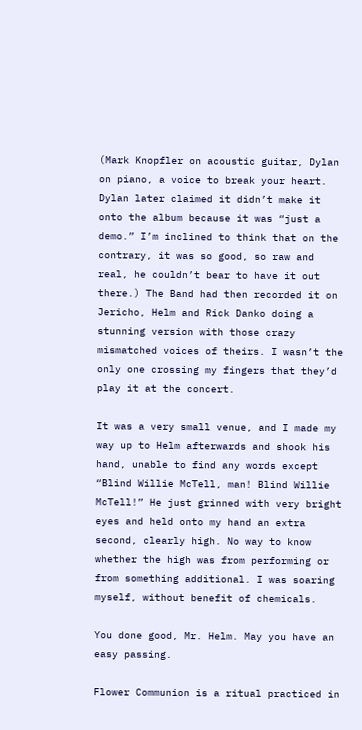(Mark Knopfler on acoustic guitar, Dylan on piano, a voice to break your heart. Dylan later claimed it didn’t make it onto the album because it was “just a demo.” I’m inclined to think that on the contrary, it was so good, so raw and real, he couldn’t bear to have it out there.) The Band had then recorded it on Jericho, Helm and Rick Danko doing a stunning version with those crazy mismatched voices of theirs. I wasn’t the only one crossing my fingers that they’d play it at the concert.

It was a very small venue, and I made my way up to Helm afterwards and shook his hand, unable to find any words except “Blind Willie McTell, man! Blind Willie McTell!” He just grinned with very bright eyes and held onto my hand an extra second, clearly high. No way to know whether the high was from performing or from something additional. I was soaring myself, without benefit of chemicals.

You done good, Mr. Helm. May you have an easy passing.

Flower Communion is a ritual practiced in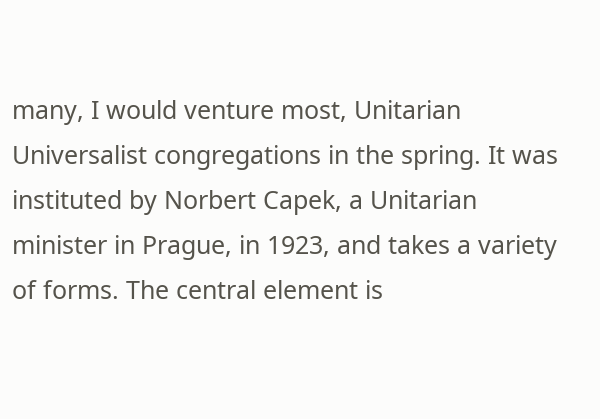many, I would venture most, Unitarian Universalist congregations in the spring. It was instituted by Norbert Capek, a Unitarian minister in Prague, in 1923, and takes a variety of forms. The central element is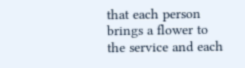that each person brings a flower to the service and each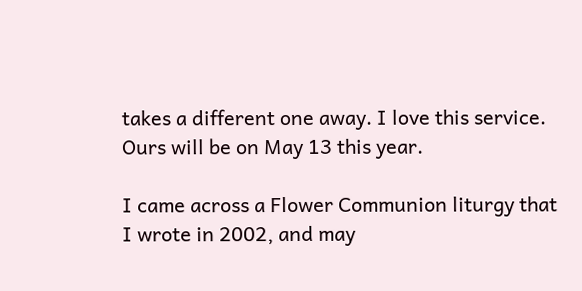takes a different one away. I love this service. Ours will be on May 13 this year.

I came across a Flower Communion liturgy that I wrote in 2002, and may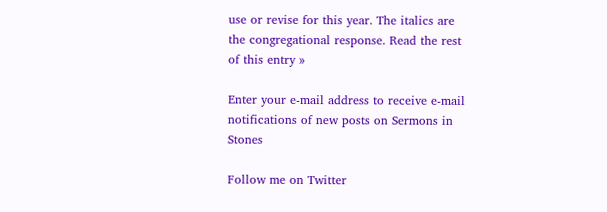use or revise for this year. The italics are the congregational response. Read the rest of this entry »

Enter your e-mail address to receive e-mail notifications of new posts on Sermons in Stones

Follow me on Twitter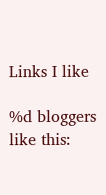Links I like

%d bloggers like this: